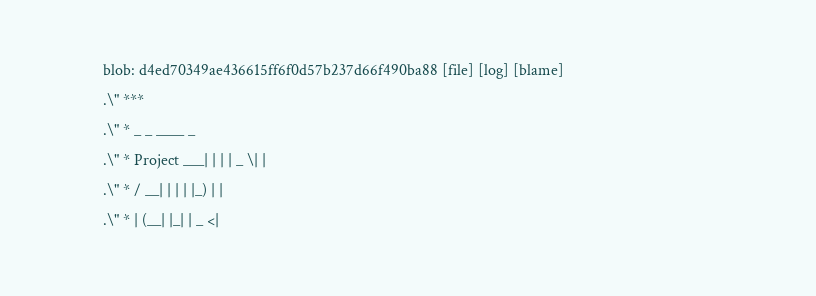blob: d4ed70349ae436615ff6f0d57b237d66f490ba88 [file] [log] [blame]
.\" ***
.\" * _ _ ____ _
.\" * Project ___| | | | _ \| |
.\" * / __| | | | |_) | |
.\" * | (__| |_| | _ <|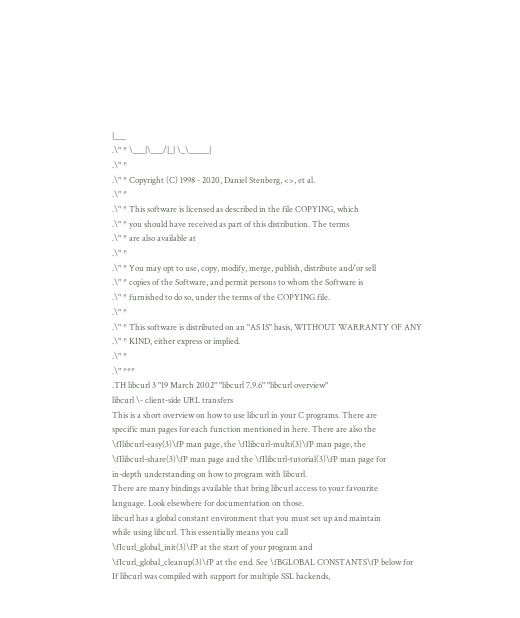|___
.\" * \___|\___/|_| \_\_____|
.\" *
.\" * Copyright (C) 1998 - 2020, Daniel Stenberg, <>, et al.
.\" *
.\" * This software is licensed as described in the file COPYING, which
.\" * you should have received as part of this distribution. The terms
.\" * are also available at
.\" *
.\" * You may opt to use, copy, modify, merge, publish, distribute and/or sell
.\" * copies of the Software, and permit persons to whom the Software is
.\" * furnished to do so, under the terms of the COPYING file.
.\" *
.\" * This software is distributed on an "AS IS" basis, WITHOUT WARRANTY OF ANY
.\" * KIND, either express or implied.
.\" *
.\" ***
.TH libcurl 3 "19 March 2002" "libcurl 7.9.6" "libcurl overview"
libcurl \- client-side URL transfers
This is a short overview on how to use libcurl in your C programs. There are
specific man pages for each function mentioned in here. There are also the
\fIlibcurl-easy(3)\fP man page, the \fIlibcurl-multi(3)\fP man page, the
\fIlibcurl-share(3)\fP man page and the \fIlibcurl-tutorial(3)\fP man page for
in-depth understanding on how to program with libcurl.
There are many bindings available that bring libcurl access to your favourite
language. Look elsewhere for documentation on those.
libcurl has a global constant environment that you must set up and maintain
while using libcurl. This essentially means you call
\fIcurl_global_init(3)\fP at the start of your program and
\fIcurl_global_cleanup(3)\fP at the end. See \fBGLOBAL CONSTANTS\fP below for
If libcurl was compiled with support for multiple SSL backends,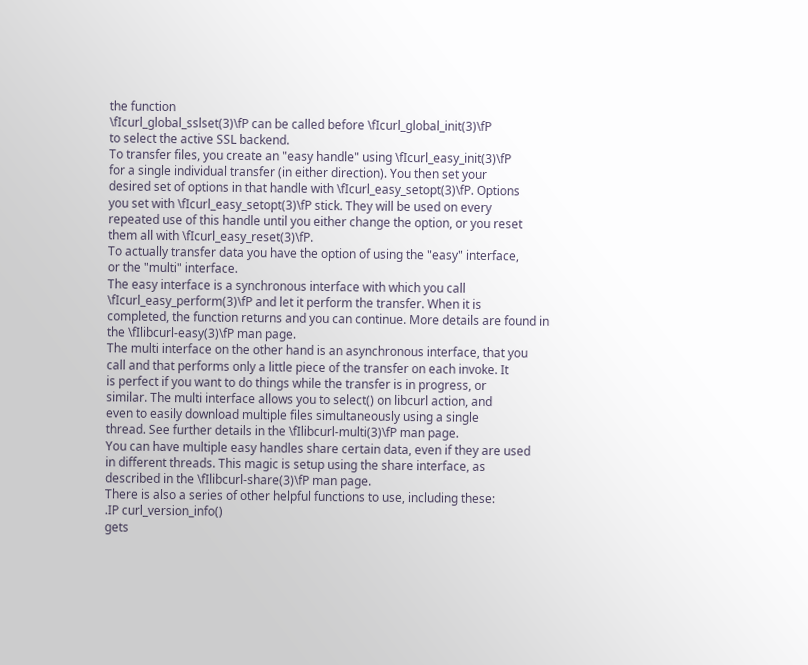the function
\fIcurl_global_sslset(3)\fP can be called before \fIcurl_global_init(3)\fP
to select the active SSL backend.
To transfer files, you create an "easy handle" using \fIcurl_easy_init(3)\fP
for a single individual transfer (in either direction). You then set your
desired set of options in that handle with \fIcurl_easy_setopt(3)\fP. Options
you set with \fIcurl_easy_setopt(3)\fP stick. They will be used on every
repeated use of this handle until you either change the option, or you reset
them all with \fIcurl_easy_reset(3)\fP.
To actually transfer data you have the option of using the "easy" interface,
or the "multi" interface.
The easy interface is a synchronous interface with which you call
\fIcurl_easy_perform(3)\fP and let it perform the transfer. When it is
completed, the function returns and you can continue. More details are found in
the \fIlibcurl-easy(3)\fP man page.
The multi interface on the other hand is an asynchronous interface, that you
call and that performs only a little piece of the transfer on each invoke. It
is perfect if you want to do things while the transfer is in progress, or
similar. The multi interface allows you to select() on libcurl action, and
even to easily download multiple files simultaneously using a single
thread. See further details in the \fIlibcurl-multi(3)\fP man page.
You can have multiple easy handles share certain data, even if they are used
in different threads. This magic is setup using the share interface, as
described in the \fIlibcurl-share(3)\fP man page.
There is also a series of other helpful functions to use, including these:
.IP curl_version_info()
gets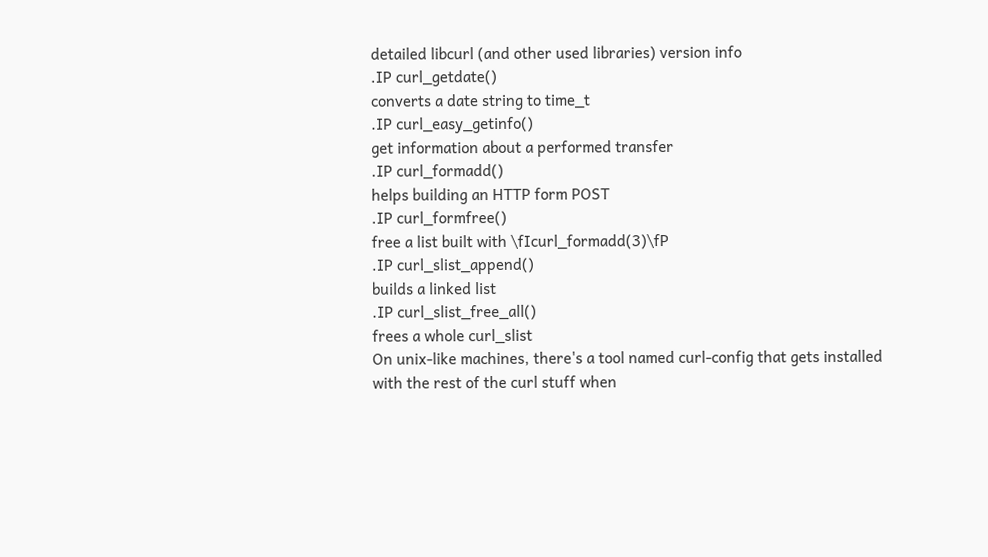detailed libcurl (and other used libraries) version info
.IP curl_getdate()
converts a date string to time_t
.IP curl_easy_getinfo()
get information about a performed transfer
.IP curl_formadd()
helps building an HTTP form POST
.IP curl_formfree()
free a list built with \fIcurl_formadd(3)\fP
.IP curl_slist_append()
builds a linked list
.IP curl_slist_free_all()
frees a whole curl_slist
On unix-like machines, there's a tool named curl-config that gets installed
with the rest of the curl stuff when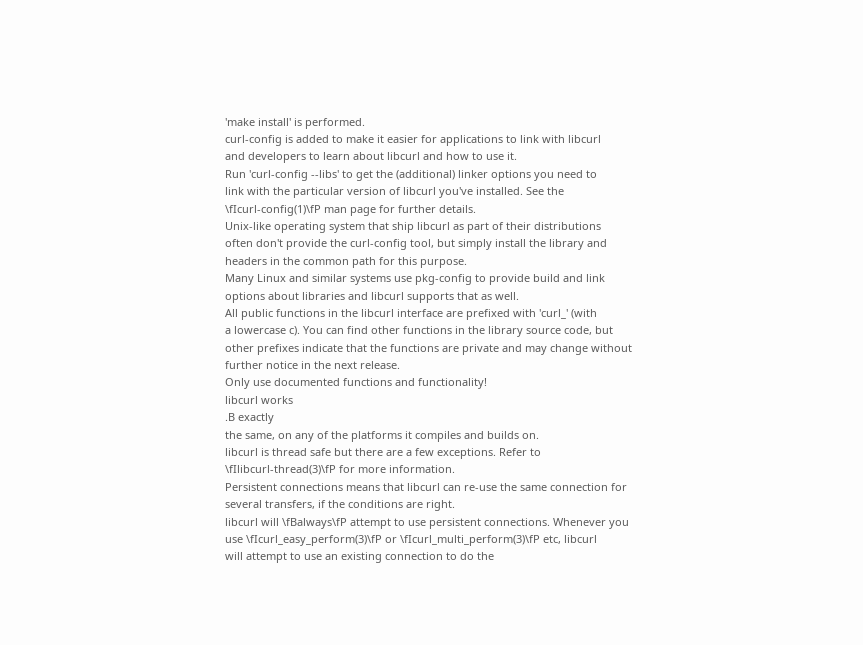'make install' is performed.
curl-config is added to make it easier for applications to link with libcurl
and developers to learn about libcurl and how to use it.
Run 'curl-config --libs' to get the (additional) linker options you need to
link with the particular version of libcurl you've installed. See the
\fIcurl-config(1)\fP man page for further details.
Unix-like operating system that ship libcurl as part of their distributions
often don't provide the curl-config tool, but simply install the library and
headers in the common path for this purpose.
Many Linux and similar systems use pkg-config to provide build and link
options about libraries and libcurl supports that as well.
All public functions in the libcurl interface are prefixed with 'curl_' (with
a lowercase c). You can find other functions in the library source code, but
other prefixes indicate that the functions are private and may change without
further notice in the next release.
Only use documented functions and functionality!
libcurl works
.B exactly
the same, on any of the platforms it compiles and builds on.
libcurl is thread safe but there are a few exceptions. Refer to
\fIlibcurl-thread(3)\fP for more information.
Persistent connections means that libcurl can re-use the same connection for
several transfers, if the conditions are right.
libcurl will \fBalways\fP attempt to use persistent connections. Whenever you
use \fIcurl_easy_perform(3)\fP or \fIcurl_multi_perform(3)\fP etc, libcurl
will attempt to use an existing connection to do the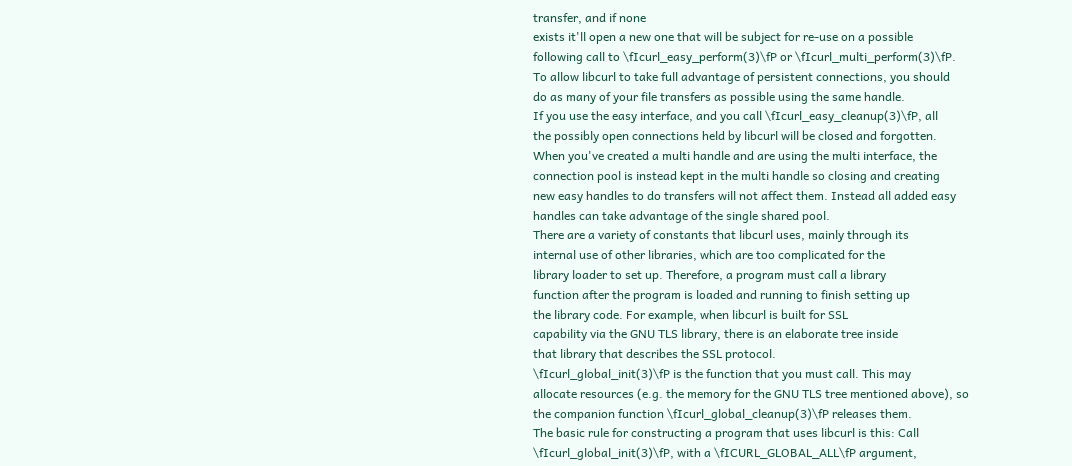transfer, and if none
exists it'll open a new one that will be subject for re-use on a possible
following call to \fIcurl_easy_perform(3)\fP or \fIcurl_multi_perform(3)\fP.
To allow libcurl to take full advantage of persistent connections, you should
do as many of your file transfers as possible using the same handle.
If you use the easy interface, and you call \fIcurl_easy_cleanup(3)\fP, all
the possibly open connections held by libcurl will be closed and forgotten.
When you've created a multi handle and are using the multi interface, the
connection pool is instead kept in the multi handle so closing and creating
new easy handles to do transfers will not affect them. Instead all added easy
handles can take advantage of the single shared pool.
There are a variety of constants that libcurl uses, mainly through its
internal use of other libraries, which are too complicated for the
library loader to set up. Therefore, a program must call a library
function after the program is loaded and running to finish setting up
the library code. For example, when libcurl is built for SSL
capability via the GNU TLS library, there is an elaborate tree inside
that library that describes the SSL protocol.
\fIcurl_global_init(3)\fP is the function that you must call. This may
allocate resources (e.g. the memory for the GNU TLS tree mentioned above), so
the companion function \fIcurl_global_cleanup(3)\fP releases them.
The basic rule for constructing a program that uses libcurl is this: Call
\fIcurl_global_init(3)\fP, with a \fICURL_GLOBAL_ALL\fP argument,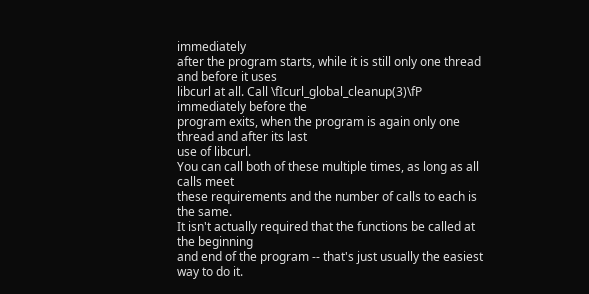immediately
after the program starts, while it is still only one thread and before it uses
libcurl at all. Call \fIcurl_global_cleanup(3)\fP immediately before the
program exits, when the program is again only one thread and after its last
use of libcurl.
You can call both of these multiple times, as long as all calls meet
these requirements and the number of calls to each is the same.
It isn't actually required that the functions be called at the beginning
and end of the program -- that's just usually the easiest way to do it.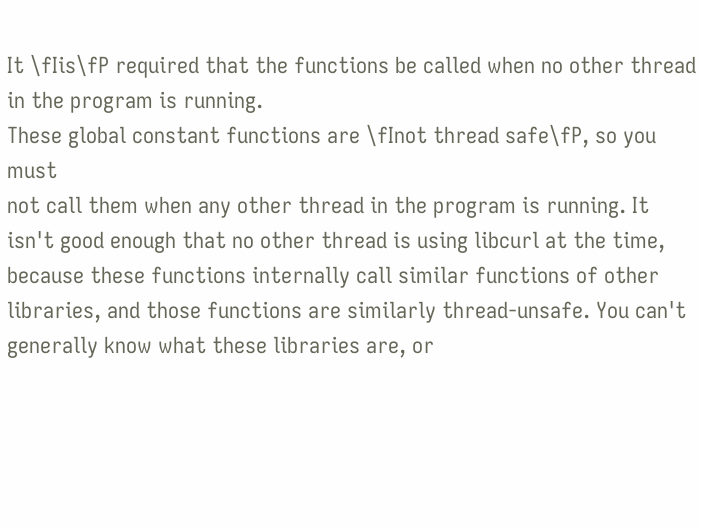It \fIis\fP required that the functions be called when no other thread
in the program is running.
These global constant functions are \fInot thread safe\fP, so you must
not call them when any other thread in the program is running. It
isn't good enough that no other thread is using libcurl at the time,
because these functions internally call similar functions of other
libraries, and those functions are similarly thread-unsafe. You can't
generally know what these libraries are, or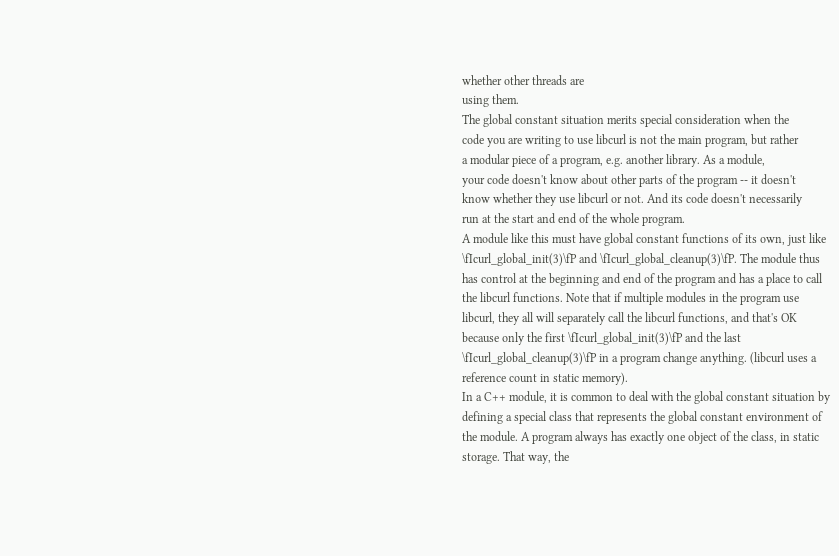whether other threads are
using them.
The global constant situation merits special consideration when the
code you are writing to use libcurl is not the main program, but rather
a modular piece of a program, e.g. another library. As a module,
your code doesn't know about other parts of the program -- it doesn't
know whether they use libcurl or not. And its code doesn't necessarily
run at the start and end of the whole program.
A module like this must have global constant functions of its own, just like
\fIcurl_global_init(3)\fP and \fIcurl_global_cleanup(3)\fP. The module thus
has control at the beginning and end of the program and has a place to call
the libcurl functions. Note that if multiple modules in the program use
libcurl, they all will separately call the libcurl functions, and that's OK
because only the first \fIcurl_global_init(3)\fP and the last
\fIcurl_global_cleanup(3)\fP in a program change anything. (libcurl uses a
reference count in static memory).
In a C++ module, it is common to deal with the global constant situation by
defining a special class that represents the global constant environment of
the module. A program always has exactly one object of the class, in static
storage. That way, the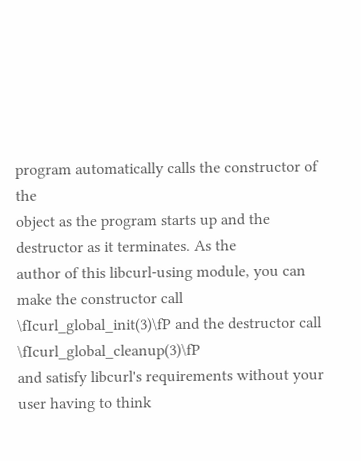program automatically calls the constructor of the
object as the program starts up and the destructor as it terminates. As the
author of this libcurl-using module, you can make the constructor call
\fIcurl_global_init(3)\fP and the destructor call \fIcurl_global_cleanup(3)\fP
and satisfy libcurl's requirements without your user having to think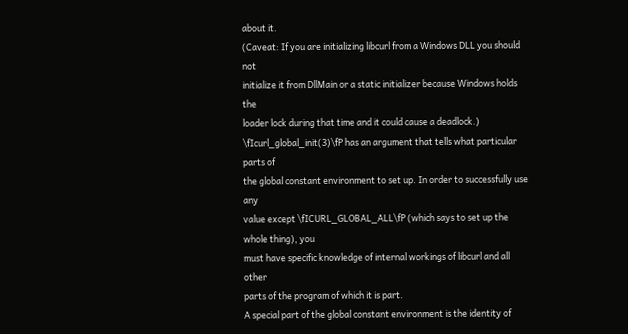about it.
(Caveat: If you are initializing libcurl from a Windows DLL you should not
initialize it from DllMain or a static initializer because Windows holds the
loader lock during that time and it could cause a deadlock.)
\fIcurl_global_init(3)\fP has an argument that tells what particular parts of
the global constant environment to set up. In order to successfully use any
value except \fICURL_GLOBAL_ALL\fP (which says to set up the whole thing), you
must have specific knowledge of internal workings of libcurl and all other
parts of the program of which it is part.
A special part of the global constant environment is the identity of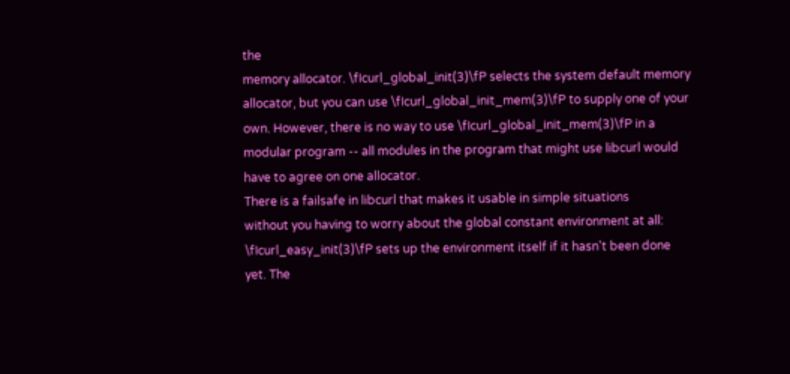the
memory allocator. \fIcurl_global_init(3)\fP selects the system default memory
allocator, but you can use \fIcurl_global_init_mem(3)\fP to supply one of your
own. However, there is no way to use \fIcurl_global_init_mem(3)\fP in a
modular program -- all modules in the program that might use libcurl would
have to agree on one allocator.
There is a failsafe in libcurl that makes it usable in simple situations
without you having to worry about the global constant environment at all:
\fIcurl_easy_init(3)\fP sets up the environment itself if it hasn't been done
yet. The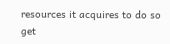resources it acquires to do so get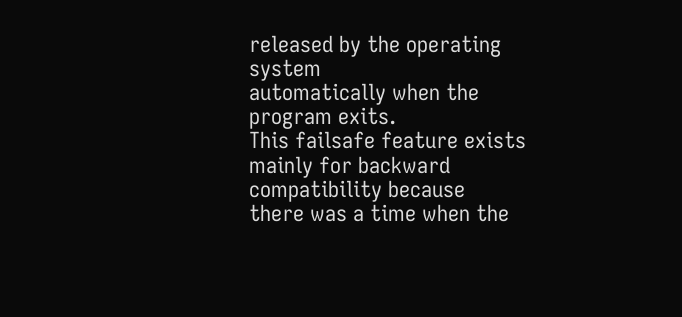released by the operating system
automatically when the program exits.
This failsafe feature exists mainly for backward compatibility because
there was a time when the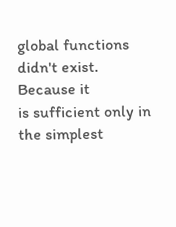global functions didn't exist. Because it
is sufficient only in the simplest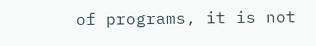of programs, it is not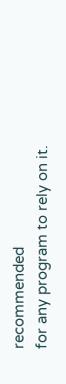recommended
for any program to rely on it.